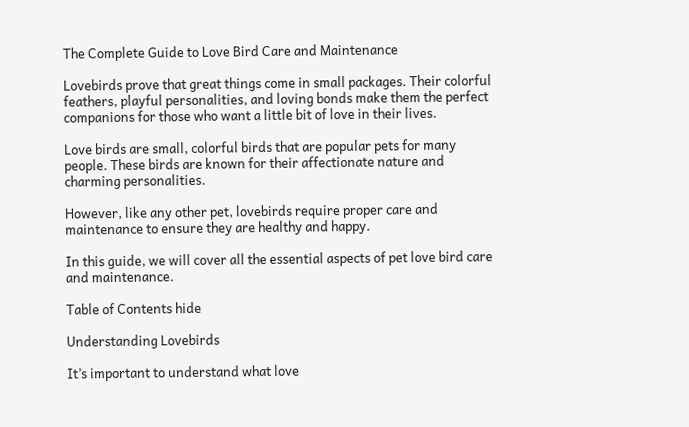The Complete Guide to Love Bird Care and Maintenance

Lovebirds prove that great things come in small packages. Their colorful feathers, playful personalities, and loving bonds make them the perfect companions for those who want a little bit of love in their lives.

Love birds are small, colorful birds that are popular pets for many people. These birds are known for their affectionate nature and charming personalities.

However, like any other pet, lovebirds require proper care and maintenance to ensure they are healthy and happy.

In this guide, we will cover all the essential aspects of pet love bird care and maintenance.

Table of Contents hide

Understanding Lovebirds

It’s important to understand what love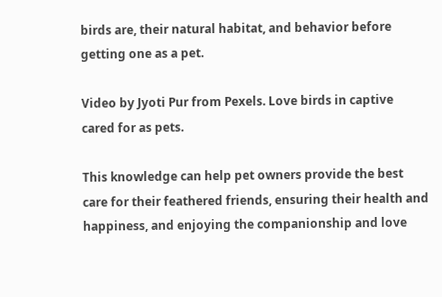birds are, their natural habitat, and behavior before getting one as a pet.

Video by Jyoti Pur from Pexels. Love birds in captive cared for as pets.

This knowledge can help pet owners provide the best care for their feathered friends, ensuring their health and happiness, and enjoying the companionship and love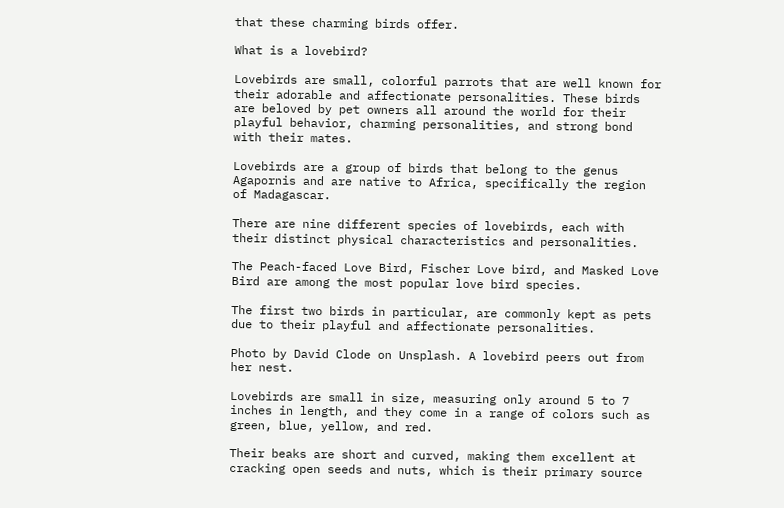that these charming birds offer.

What is a lovebird?

Lovebirds are small, colorful parrots that are well known for their adorable and affectionate personalities. These birds are beloved by pet owners all around the world for their playful behavior, charming personalities, and strong bond with their mates.

Lovebirds are a group of birds that belong to the genus Agapornis and are native to Africa, specifically the region of Madagascar.

There are nine different species of lovebirds, each with their distinct physical characteristics and personalities.

The Peach-faced Love Bird, Fischer Love bird, and Masked Love Bird are among the most popular love bird species.

The first two birds in particular, are commonly kept as pets due to their playful and affectionate personalities.

Photo by David Clode on Unsplash. A lovebird peers out from her nest.

Lovebirds are small in size, measuring only around 5 to 7 inches in length, and they come in a range of colors such as green, blue, yellow, and red.

Their beaks are short and curved, making them excellent at cracking open seeds and nuts, which is their primary source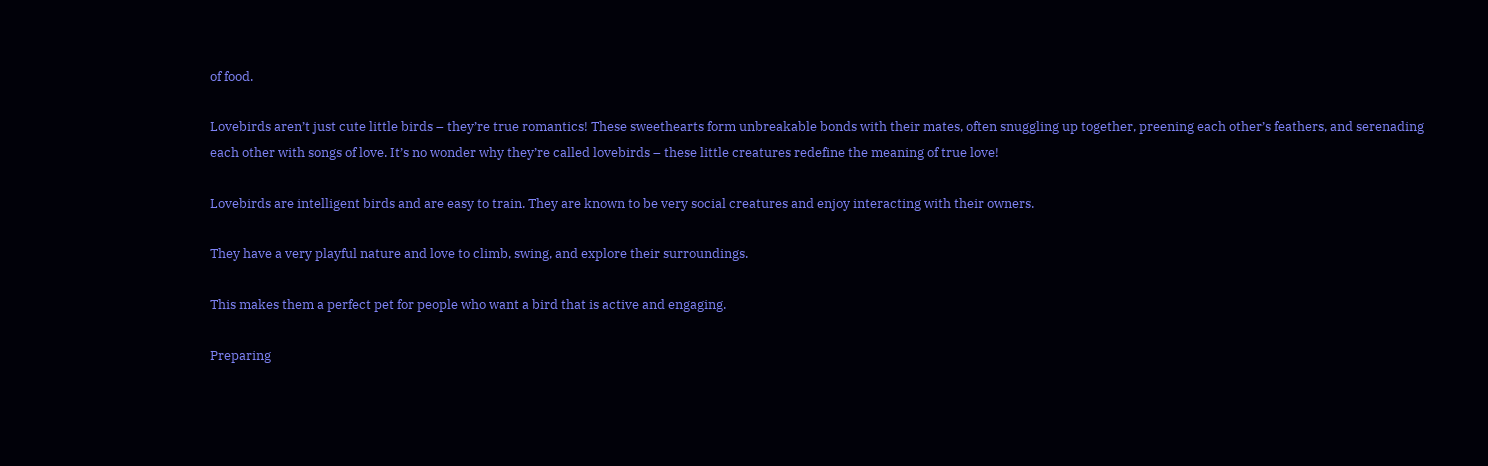of food.

Lovebirds aren’t just cute little birds – they’re true romantics! These sweethearts form unbreakable bonds with their mates, often snuggling up together, preening each other’s feathers, and serenading each other with songs of love. It’s no wonder why they’re called lovebirds – these little creatures redefine the meaning of true love!

Lovebirds are intelligent birds and are easy to train. They are known to be very social creatures and enjoy interacting with their owners.

They have a very playful nature and love to climb, swing, and explore their surroundings.

This makes them a perfect pet for people who want a bird that is active and engaging.

Preparing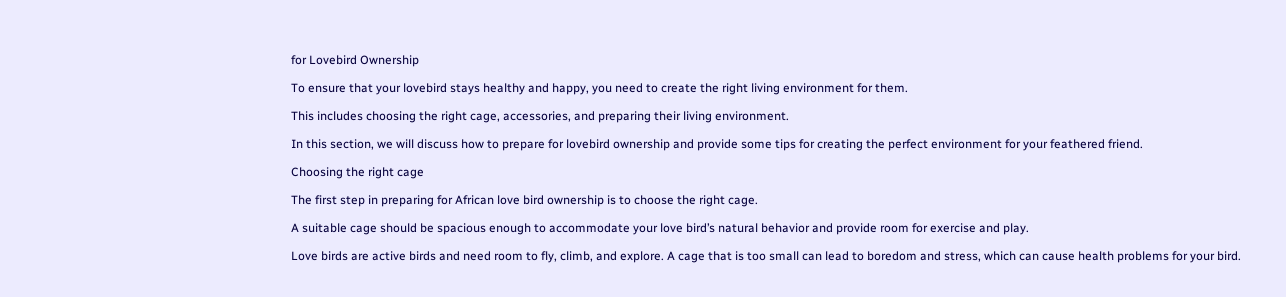for Lovebird Ownership

To ensure that your lovebird stays healthy and happy, you need to create the right living environment for them.

This includes choosing the right cage, accessories, and preparing their living environment.

In this section, we will discuss how to prepare for lovebird ownership and provide some tips for creating the perfect environment for your feathered friend.

Choosing the right cage

The first step in preparing for African love bird ownership is to choose the right cage.

A suitable cage should be spacious enough to accommodate your love bird’s natural behavior and provide room for exercise and play.

Love birds are active birds and need room to fly, climb, and explore. A cage that is too small can lead to boredom and stress, which can cause health problems for your bird.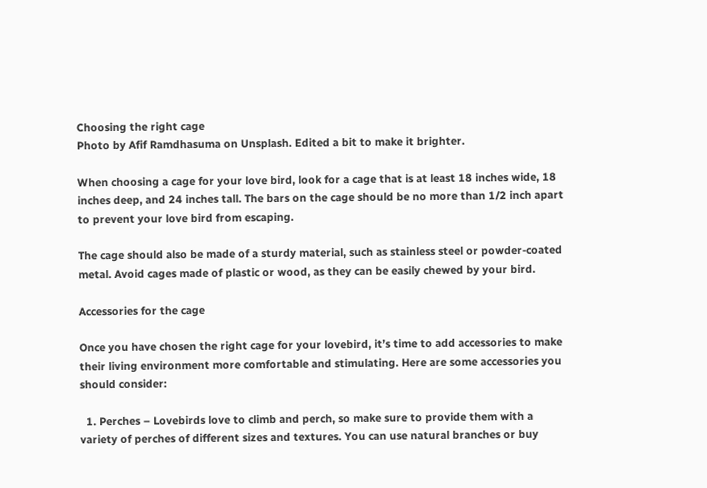Choosing the right cage
Photo by Afif Ramdhasuma on Unsplash. Edited a bit to make it brighter.

When choosing a cage for your love bird, look for a cage that is at least 18 inches wide, 18 inches deep, and 24 inches tall. The bars on the cage should be no more than 1/2 inch apart to prevent your love bird from escaping.

The cage should also be made of a sturdy material, such as stainless steel or powder-coated metal. Avoid cages made of plastic or wood, as they can be easily chewed by your bird.

Accessories for the cage

Once you have chosen the right cage for your lovebird, it’s time to add accessories to make their living environment more comfortable and stimulating. Here are some accessories you should consider:

  1. Perches – Lovebirds love to climb and perch, so make sure to provide them with a variety of perches of different sizes and textures. You can use natural branches or buy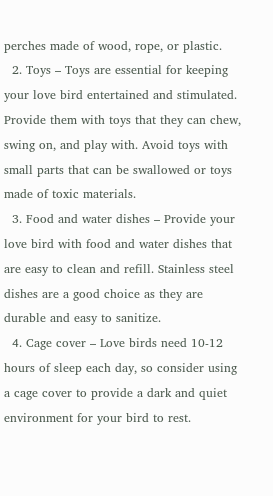perches made of wood, rope, or plastic.
  2. Toys – Toys are essential for keeping your love bird entertained and stimulated. Provide them with toys that they can chew, swing on, and play with. Avoid toys with small parts that can be swallowed or toys made of toxic materials.
  3. Food and water dishes – Provide your love bird with food and water dishes that are easy to clean and refill. Stainless steel dishes are a good choice as they are durable and easy to sanitize.
  4. Cage cover – Love birds need 10-12 hours of sleep each day, so consider using a cage cover to provide a dark and quiet environment for your bird to rest.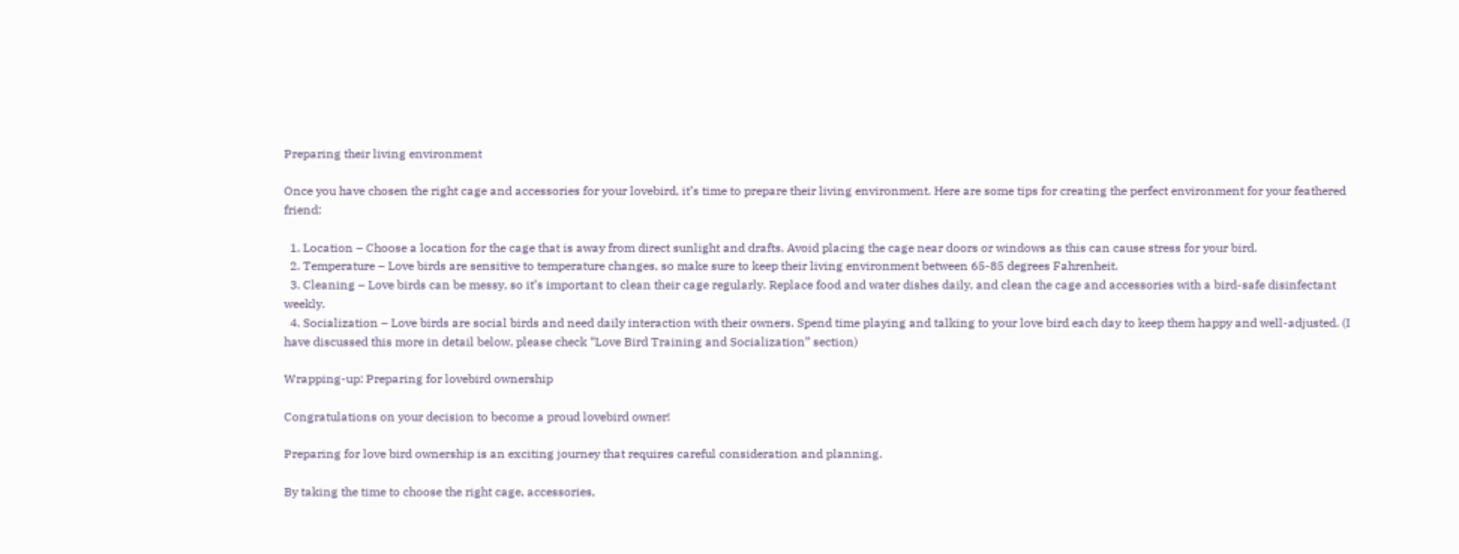Preparing their living environment

Once you have chosen the right cage and accessories for your lovebird, it’s time to prepare their living environment. Here are some tips for creating the perfect environment for your feathered friend:

  1. Location – Choose a location for the cage that is away from direct sunlight and drafts. Avoid placing the cage near doors or windows as this can cause stress for your bird.
  2. Temperature – Love birds are sensitive to temperature changes, so make sure to keep their living environment between 65-85 degrees Fahrenheit.
  3. Cleaning – Love birds can be messy, so it’s important to clean their cage regularly. Replace food and water dishes daily, and clean the cage and accessories with a bird-safe disinfectant weekly.
  4. Socialization – Love birds are social birds and need daily interaction with their owners. Spend time playing and talking to your love bird each day to keep them happy and well-adjusted. (I have discussed this more in detail below, please check “Love Bird Training and Socialization” section)

Wrapping-up: Preparing for lovebird ownership

Congratulations on your decision to become a proud lovebird owner!

Preparing for love bird ownership is an exciting journey that requires careful consideration and planning.

By taking the time to choose the right cage, accessories,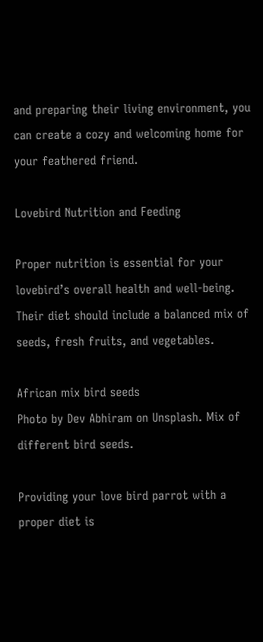and preparing their living environment, you can create a cozy and welcoming home for your feathered friend.

Lovebird Nutrition and Feeding

Proper nutrition is essential for your lovebird’s overall health and well-being. Their diet should include a balanced mix of seeds, fresh fruits, and vegetables.

African mix bird seeds
Photo by Dev Abhiram on Unsplash. Mix of different bird seeds.

Providing your love bird parrot with a proper diet is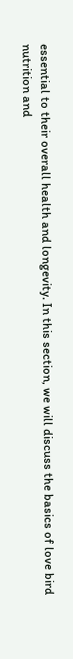essential to their overall health and longevity. In this section, we will discuss the basics of love bird nutrition and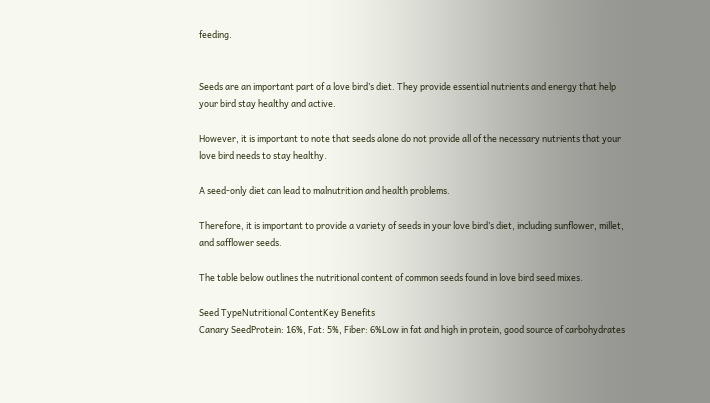feeding.


Seeds are an important part of a love bird’s diet. They provide essential nutrients and energy that help your bird stay healthy and active.

However, it is important to note that seeds alone do not provide all of the necessary nutrients that your love bird needs to stay healthy.

A seed-only diet can lead to malnutrition and health problems.

Therefore, it is important to provide a variety of seeds in your love bird’s diet, including sunflower, millet, and safflower seeds.

The table below outlines the nutritional content of common seeds found in love bird seed mixes.

Seed TypeNutritional ContentKey Benefits
Canary SeedProtein: 16%, Fat: 5%, Fiber: 6%Low in fat and high in protein, good source of carbohydrates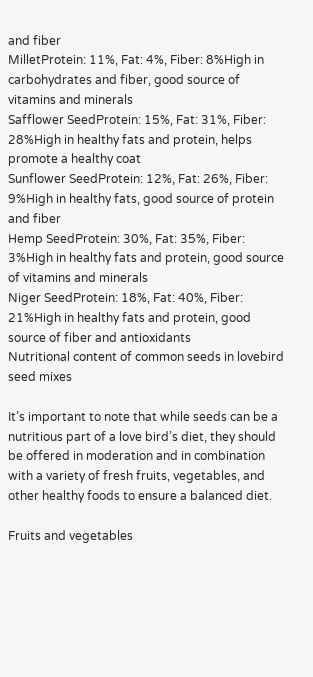and fiber
MilletProtein: 11%, Fat: 4%, Fiber: 8%High in carbohydrates and fiber, good source of vitamins and minerals
Safflower SeedProtein: 15%, Fat: 31%, Fiber: 28%High in healthy fats and protein, helps promote a healthy coat
Sunflower SeedProtein: 12%, Fat: 26%, Fiber: 9%High in healthy fats, good source of protein and fiber
Hemp SeedProtein: 30%, Fat: 35%, Fiber: 3%High in healthy fats and protein, good source of vitamins and minerals
Niger SeedProtein: 18%, Fat: 40%, Fiber: 21%High in healthy fats and protein, good source of fiber and antioxidants
Nutritional content of common seeds in lovebird seed mixes

It’s important to note that while seeds can be a nutritious part of a love bird’s diet, they should be offered in moderation and in combination with a variety of fresh fruits, vegetables, and other healthy foods to ensure a balanced diet.

Fruits and vegetables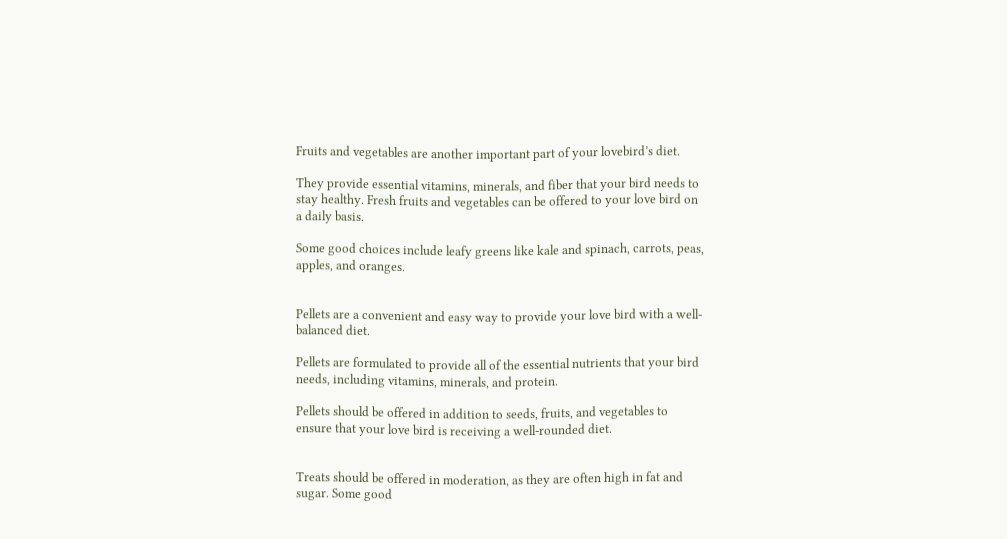Fruits and vegetables are another important part of your lovebird’s diet.

They provide essential vitamins, minerals, and fiber that your bird needs to stay healthy. Fresh fruits and vegetables can be offered to your love bird on a daily basis.

Some good choices include leafy greens like kale and spinach, carrots, peas, apples, and oranges.


Pellets are a convenient and easy way to provide your love bird with a well-balanced diet.

Pellets are formulated to provide all of the essential nutrients that your bird needs, including vitamins, minerals, and protein.

Pellets should be offered in addition to seeds, fruits, and vegetables to ensure that your love bird is receiving a well-rounded diet.


Treats should be offered in moderation, as they are often high in fat and sugar. Some good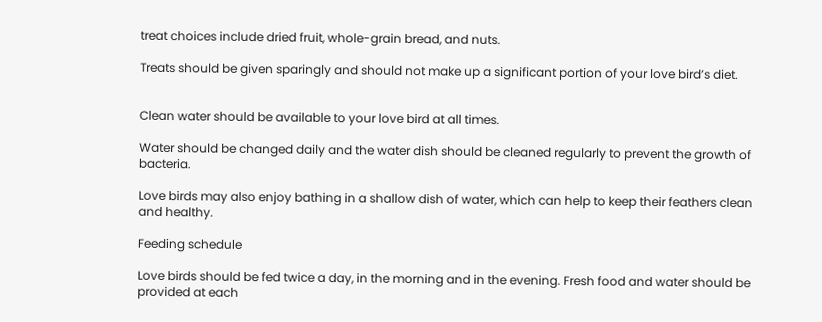treat choices include dried fruit, whole-grain bread, and nuts.

Treats should be given sparingly and should not make up a significant portion of your love bird’s diet.


Clean water should be available to your love bird at all times.

Water should be changed daily and the water dish should be cleaned regularly to prevent the growth of bacteria.

Love birds may also enjoy bathing in a shallow dish of water, which can help to keep their feathers clean and healthy.

Feeding schedule

Love birds should be fed twice a day, in the morning and in the evening. Fresh food and water should be provided at each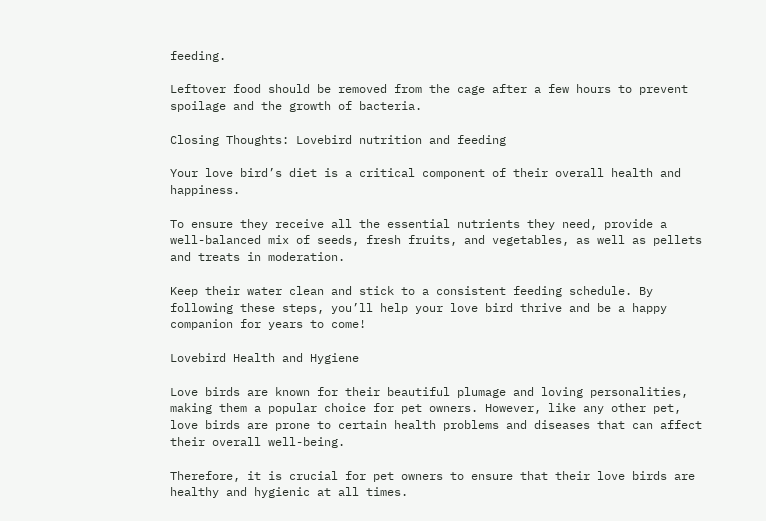feeding.

Leftover food should be removed from the cage after a few hours to prevent spoilage and the growth of bacteria.

Closing Thoughts: Lovebird nutrition and feeding

Your love bird’s diet is a critical component of their overall health and happiness.

To ensure they receive all the essential nutrients they need, provide a well-balanced mix of seeds, fresh fruits, and vegetables, as well as pellets and treats in moderation.

Keep their water clean and stick to a consistent feeding schedule. By following these steps, you’ll help your love bird thrive and be a happy companion for years to come!

Lovebird Health and Hygiene

Love birds are known for their beautiful plumage and loving personalities, making them a popular choice for pet owners. However, like any other pet, love birds are prone to certain health problems and diseases that can affect their overall well-being.

Therefore, it is crucial for pet owners to ensure that their love birds are healthy and hygienic at all times.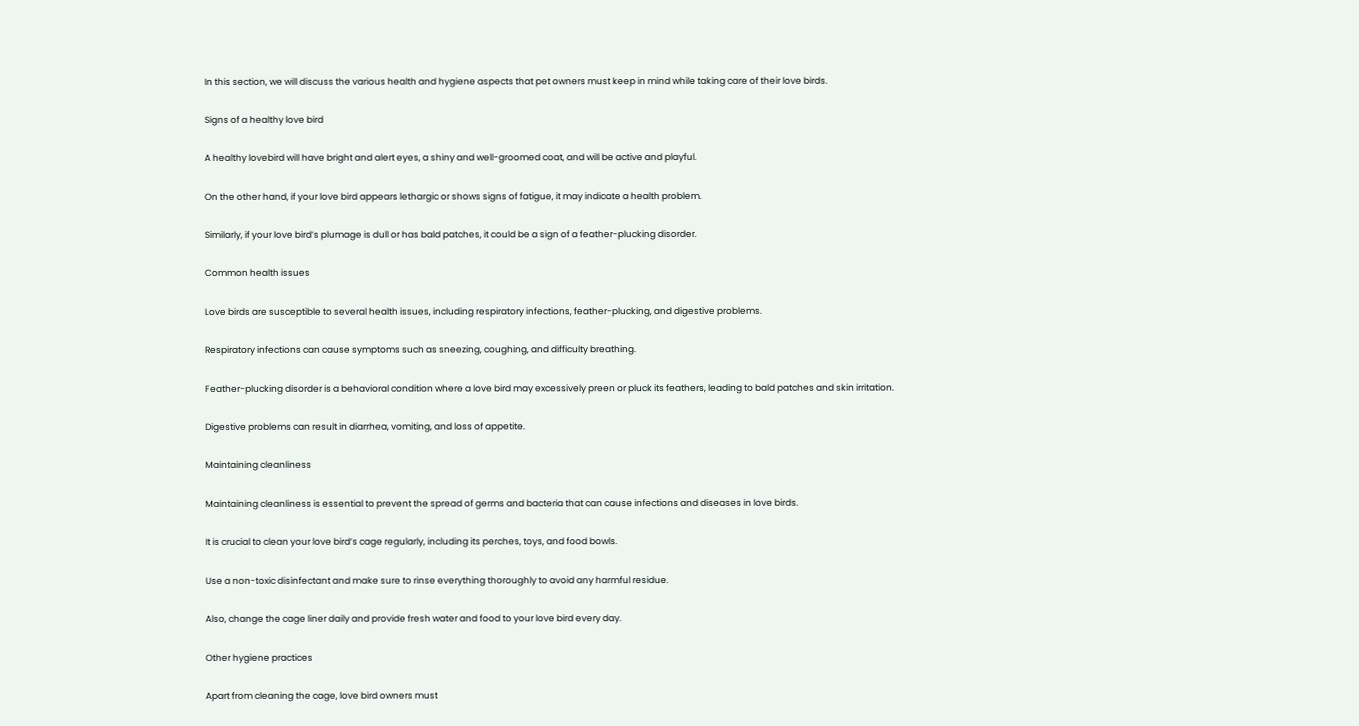In this section, we will discuss the various health and hygiene aspects that pet owners must keep in mind while taking care of their love birds.

Signs of a healthy love bird

A healthy lovebird will have bright and alert eyes, a shiny and well-groomed coat, and will be active and playful.

On the other hand, if your love bird appears lethargic or shows signs of fatigue, it may indicate a health problem.

Similarly, if your love bird’s plumage is dull or has bald patches, it could be a sign of a feather-plucking disorder.

Common health issues

Love birds are susceptible to several health issues, including respiratory infections, feather-plucking, and digestive problems.

Respiratory infections can cause symptoms such as sneezing, coughing, and difficulty breathing.

Feather-plucking disorder is a behavioral condition where a love bird may excessively preen or pluck its feathers, leading to bald patches and skin irritation.

Digestive problems can result in diarrhea, vomiting, and loss of appetite.

Maintaining cleanliness

Maintaining cleanliness is essential to prevent the spread of germs and bacteria that can cause infections and diseases in love birds.

It is crucial to clean your love bird’s cage regularly, including its perches, toys, and food bowls.

Use a non-toxic disinfectant and make sure to rinse everything thoroughly to avoid any harmful residue.

Also, change the cage liner daily and provide fresh water and food to your love bird every day.

Other hygiene practices

Apart from cleaning the cage, love bird owners must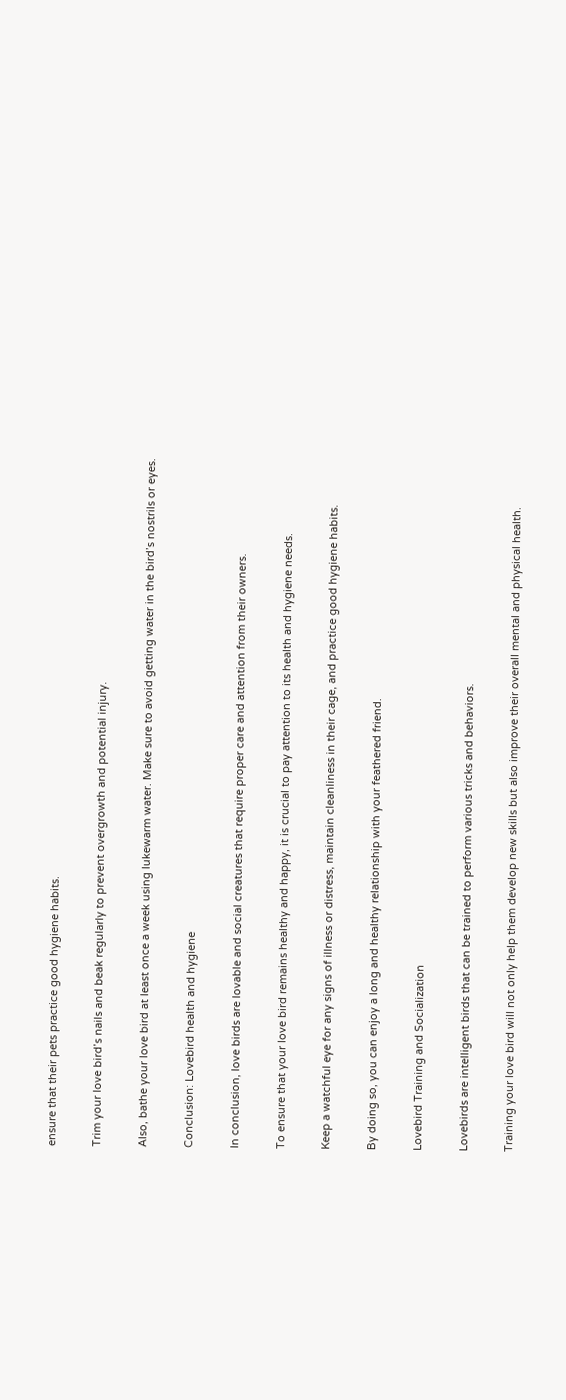ensure that their pets practice good hygiene habits.

Trim your love bird’s nails and beak regularly to prevent overgrowth and potential injury.

Also, bathe your love bird at least once a week using lukewarm water. Make sure to avoid getting water in the bird’s nostrils or eyes.

Conclusion: Lovebird health and hygiene

In conclusion, love birds are lovable and social creatures that require proper care and attention from their owners.

To ensure that your love bird remains healthy and happy, it is crucial to pay attention to its health and hygiene needs.

Keep a watchful eye for any signs of illness or distress, maintain cleanliness in their cage, and practice good hygiene habits.

By doing so, you can enjoy a long and healthy relationship with your feathered friend.

Lovebird Training and Socialization

Lovebirds are intelligent birds that can be trained to perform various tricks and behaviors.

Training your love bird will not only help them develop new skills but also improve their overall mental and physical health.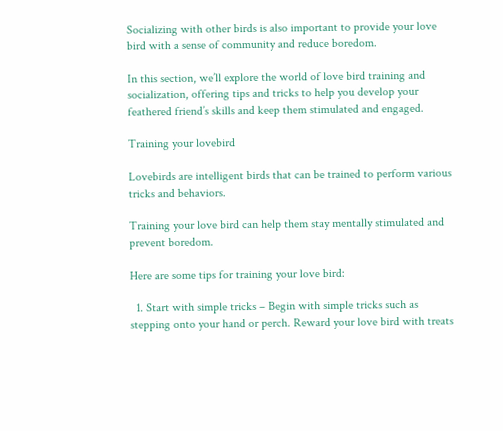Socializing with other birds is also important to provide your love bird with a sense of community and reduce boredom.

In this section, we’ll explore the world of love bird training and socialization, offering tips and tricks to help you develop your feathered friend’s skills and keep them stimulated and engaged.

Training your lovebird

Lovebirds are intelligent birds that can be trained to perform various tricks and behaviors.

Training your love bird can help them stay mentally stimulated and prevent boredom.

Here are some tips for training your love bird:

  1. Start with simple tricks – Begin with simple tricks such as stepping onto your hand or perch. Reward your love bird with treats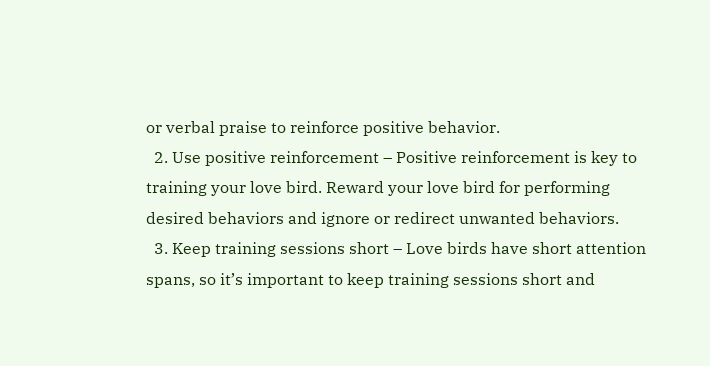or verbal praise to reinforce positive behavior.
  2. Use positive reinforcement – Positive reinforcement is key to training your love bird. Reward your love bird for performing desired behaviors and ignore or redirect unwanted behaviors.
  3. Keep training sessions short – Love birds have short attention spans, so it’s important to keep training sessions short and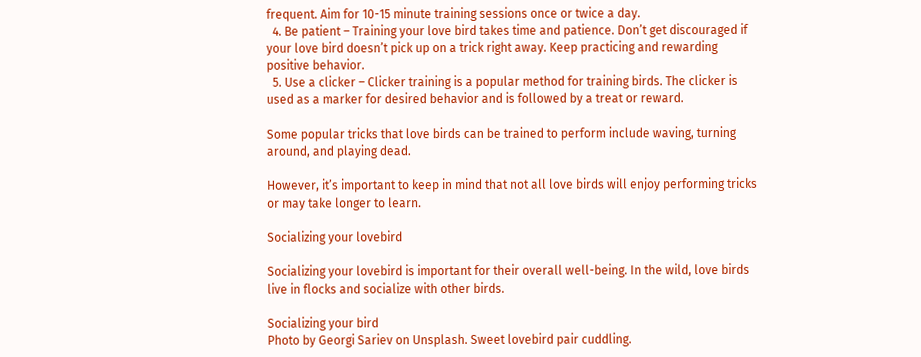frequent. Aim for 10-15 minute training sessions once or twice a day.
  4. Be patient – Training your love bird takes time and patience. Don’t get discouraged if your love bird doesn’t pick up on a trick right away. Keep practicing and rewarding positive behavior.
  5. Use a clicker – Clicker training is a popular method for training birds. The clicker is used as a marker for desired behavior and is followed by a treat or reward.

Some popular tricks that love birds can be trained to perform include waving, turning around, and playing dead.

However, it’s important to keep in mind that not all love birds will enjoy performing tricks or may take longer to learn.

Socializing your lovebird

Socializing your lovebird is important for their overall well-being. In the wild, love birds live in flocks and socialize with other birds.

Socializing your bird
Photo by Georgi Sariev on Unsplash. Sweet lovebird pair cuddling.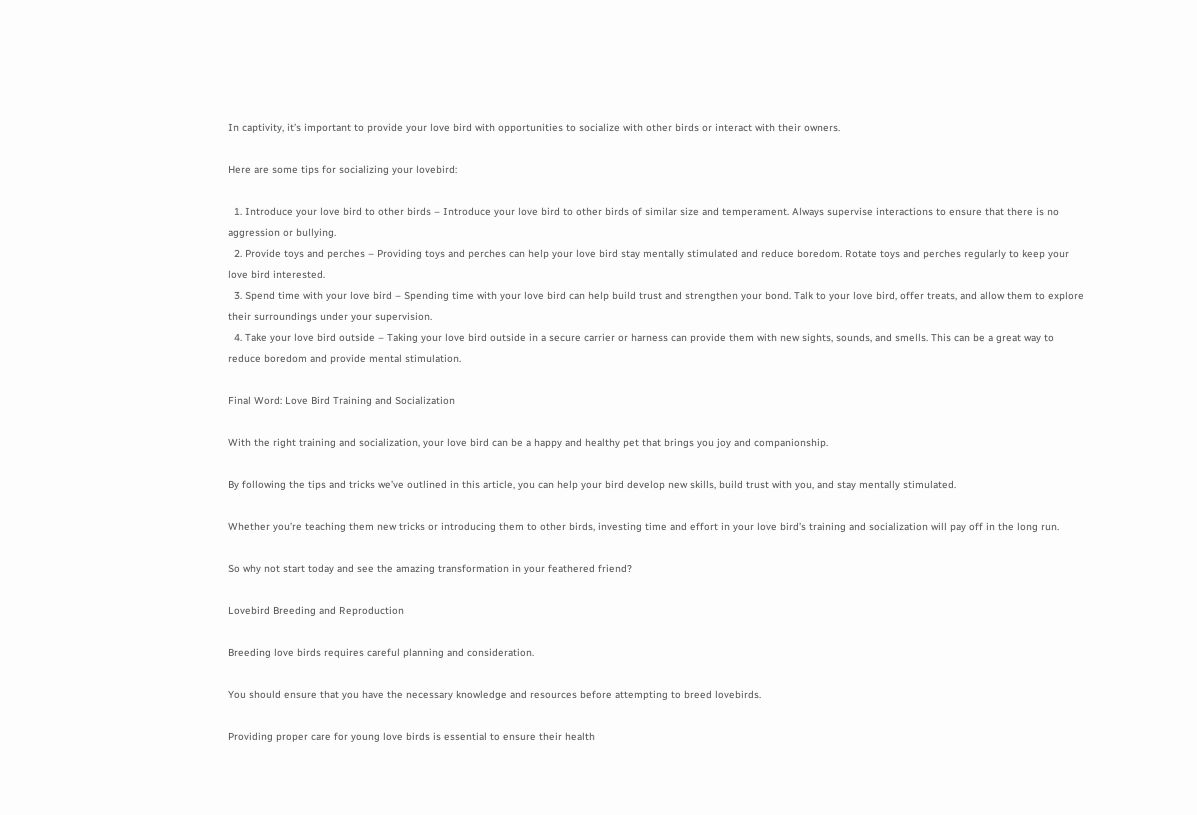In captivity, it’s important to provide your love bird with opportunities to socialize with other birds or interact with their owners.

Here are some tips for socializing your lovebird:

  1. Introduce your love bird to other birds – Introduce your love bird to other birds of similar size and temperament. Always supervise interactions to ensure that there is no aggression or bullying.
  2. Provide toys and perches – Providing toys and perches can help your love bird stay mentally stimulated and reduce boredom. Rotate toys and perches regularly to keep your love bird interested.
  3. Spend time with your love bird – Spending time with your love bird can help build trust and strengthen your bond. Talk to your love bird, offer treats, and allow them to explore their surroundings under your supervision.
  4. Take your love bird outside – Taking your love bird outside in a secure carrier or harness can provide them with new sights, sounds, and smells. This can be a great way to reduce boredom and provide mental stimulation.

Final Word: Love Bird Training and Socialization

With the right training and socialization, your love bird can be a happy and healthy pet that brings you joy and companionship.

By following the tips and tricks we’ve outlined in this article, you can help your bird develop new skills, build trust with you, and stay mentally stimulated.

Whether you’re teaching them new tricks or introducing them to other birds, investing time and effort in your love bird’s training and socialization will pay off in the long run.

So why not start today and see the amazing transformation in your feathered friend?

Lovebird Breeding and Reproduction

Breeding love birds requires careful planning and consideration.

You should ensure that you have the necessary knowledge and resources before attempting to breed lovebirds.

Providing proper care for young love birds is essential to ensure their health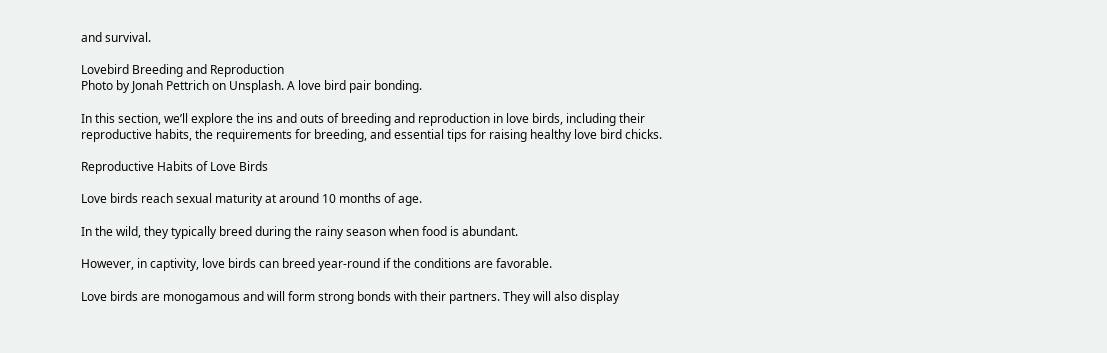and survival.

Lovebird Breeding and Reproduction
Photo by Jonah Pettrich on Unsplash. A love bird pair bonding.

In this section, we’ll explore the ins and outs of breeding and reproduction in love birds, including their reproductive habits, the requirements for breeding, and essential tips for raising healthy love bird chicks.

Reproductive Habits of Love Birds

Love birds reach sexual maturity at around 10 months of age.

In the wild, they typically breed during the rainy season when food is abundant.

However, in captivity, love birds can breed year-round if the conditions are favorable.

Love birds are monogamous and will form strong bonds with their partners. They will also display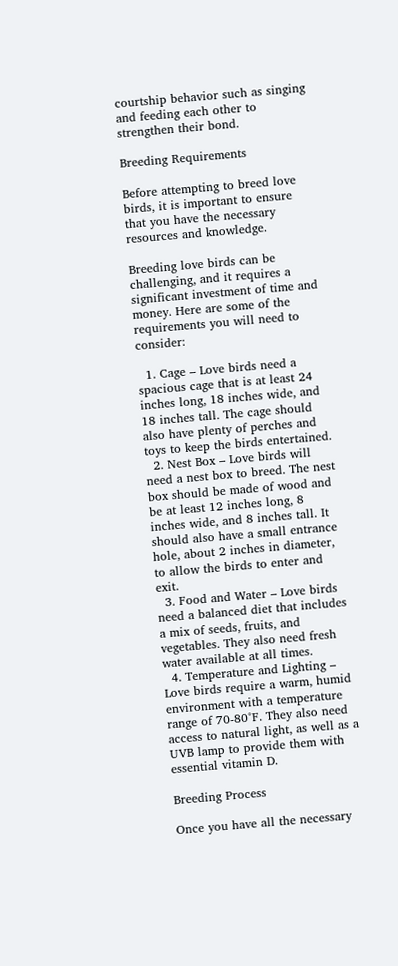courtship behavior such as singing and feeding each other to strengthen their bond.

Breeding Requirements

Before attempting to breed love birds, it is important to ensure that you have the necessary resources and knowledge.

Breeding love birds can be challenging, and it requires a significant investment of time and money. Here are some of the requirements you will need to consider:

  1. Cage – Love birds need a spacious cage that is at least 24 inches long, 18 inches wide, and 18 inches tall. The cage should also have plenty of perches and toys to keep the birds entertained.
  2. Nest Box – Love birds will need a nest box to breed. The nest box should be made of wood and be at least 12 inches long, 8 inches wide, and 8 inches tall. It should also have a small entrance hole, about 2 inches in diameter, to allow the birds to enter and exit.
  3. Food and Water – Love birds need a balanced diet that includes a mix of seeds, fruits, and vegetables. They also need fresh water available at all times.
  4. Temperature and Lighting – Love birds require a warm, humid environment with a temperature range of 70-80°F. They also need access to natural light, as well as a UVB lamp to provide them with essential vitamin D.

Breeding Process

Once you have all the necessary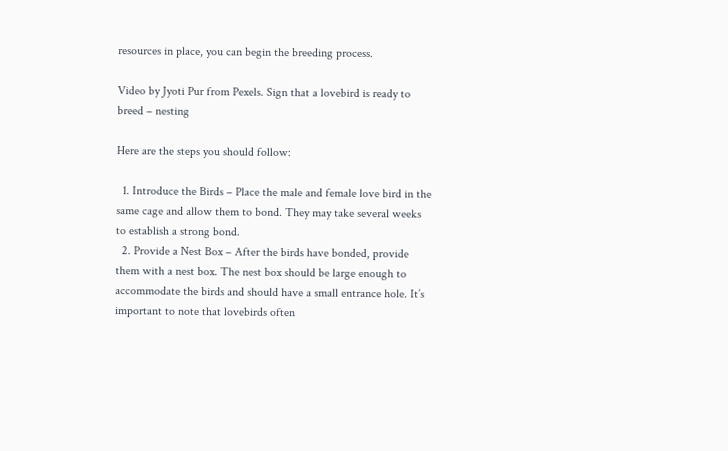resources in place, you can begin the breeding process.

Video by Jyoti Pur from Pexels. Sign that a lovebird is ready to breed – nesting

Here are the steps you should follow:

  1. Introduce the Birds – Place the male and female love bird in the same cage and allow them to bond. They may take several weeks to establish a strong bond.
  2. Provide a Nest Box – After the birds have bonded, provide them with a nest box. The nest box should be large enough to accommodate the birds and should have a small entrance hole. It’s important to note that lovebirds often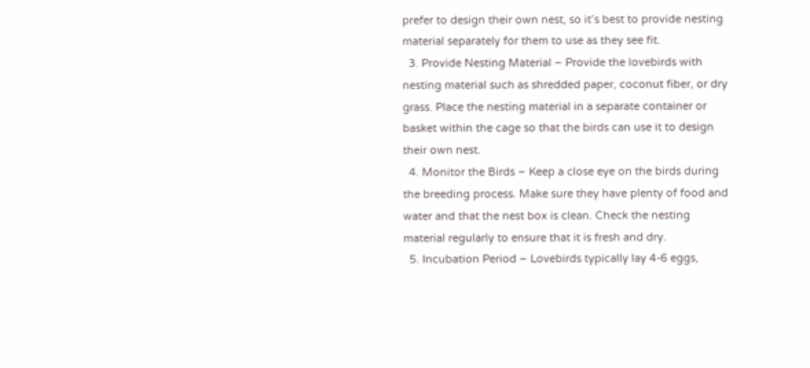prefer to design their own nest, so it’s best to provide nesting material separately for them to use as they see fit.
  3. Provide Nesting Material – Provide the lovebirds with nesting material such as shredded paper, coconut fiber, or dry grass. Place the nesting material in a separate container or basket within the cage so that the birds can use it to design their own nest.
  4. Monitor the Birds – Keep a close eye on the birds during the breeding process. Make sure they have plenty of food and water and that the nest box is clean. Check the nesting material regularly to ensure that it is fresh and dry.
  5. Incubation Period – Lovebirds typically lay 4-6 eggs,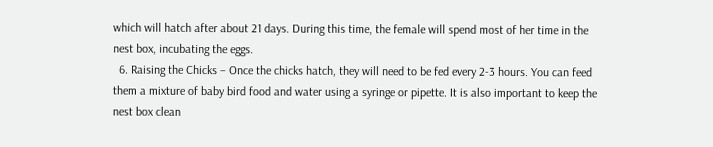which will hatch after about 21 days. During this time, the female will spend most of her time in the nest box, incubating the eggs.
  6. Raising the Chicks – Once the chicks hatch, they will need to be fed every 2-3 hours. You can feed them a mixture of baby bird food and water using a syringe or pipette. It is also important to keep the nest box clean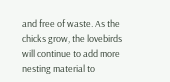and free of waste. As the chicks grow, the lovebirds will continue to add more nesting material to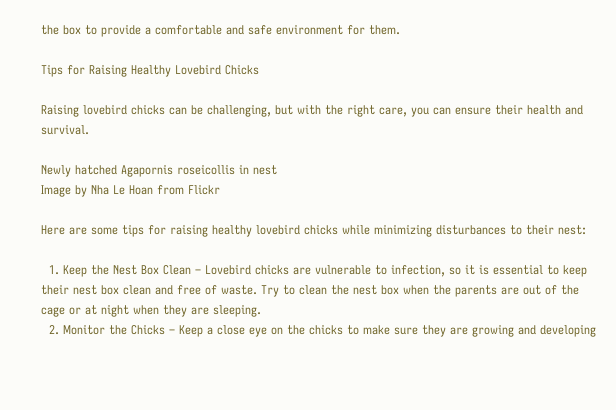the box to provide a comfortable and safe environment for them.

Tips for Raising Healthy Lovebird Chicks

Raising lovebird chicks can be challenging, but with the right care, you can ensure their health and survival.

Newly hatched Agapornis roseicollis in nest
Image by Nha Le Hoan from Flickr

Here are some tips for raising healthy lovebird chicks while minimizing disturbances to their nest:

  1. Keep the Nest Box Clean – Lovebird chicks are vulnerable to infection, so it is essential to keep their nest box clean and free of waste. Try to clean the nest box when the parents are out of the cage or at night when they are sleeping.
  2. Monitor the Chicks – Keep a close eye on the chicks to make sure they are growing and developing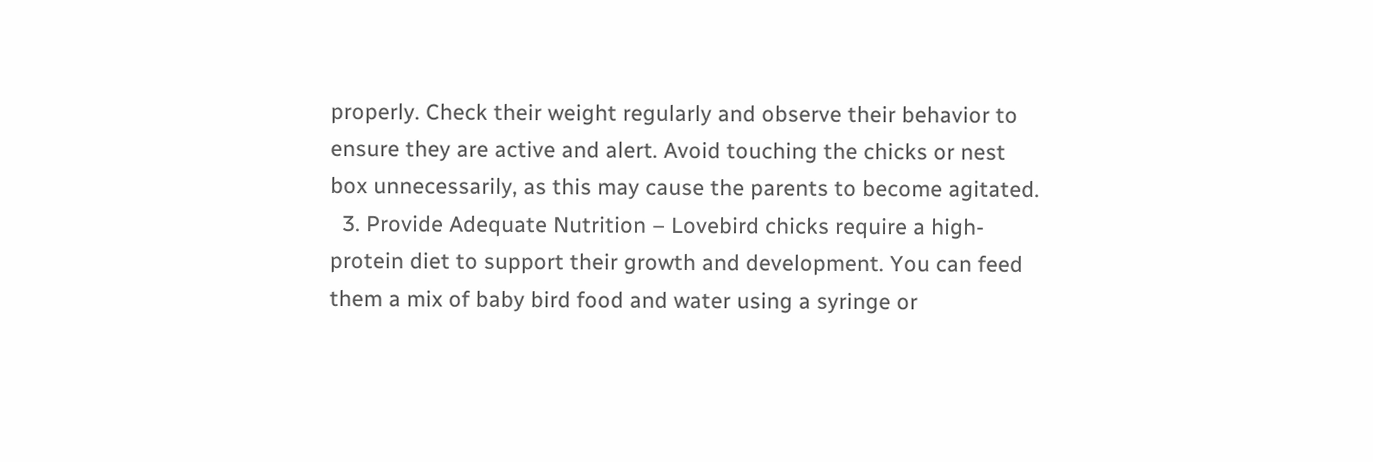properly. Check their weight regularly and observe their behavior to ensure they are active and alert. Avoid touching the chicks or nest box unnecessarily, as this may cause the parents to become agitated.
  3. Provide Adequate Nutrition – Lovebird chicks require a high-protein diet to support their growth and development. You can feed them a mix of baby bird food and water using a syringe or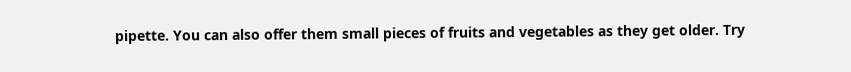pipette. You can also offer them small pieces of fruits and vegetables as they get older. Try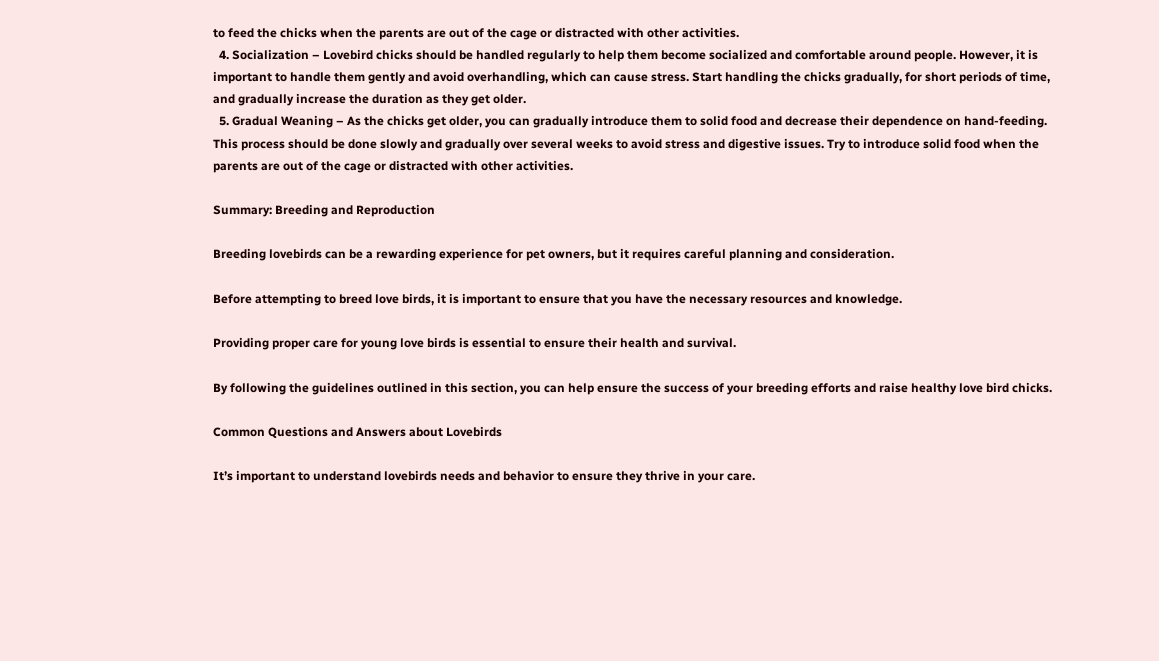to feed the chicks when the parents are out of the cage or distracted with other activities.
  4. Socialization – Lovebird chicks should be handled regularly to help them become socialized and comfortable around people. However, it is important to handle them gently and avoid overhandling, which can cause stress. Start handling the chicks gradually, for short periods of time, and gradually increase the duration as they get older.
  5. Gradual Weaning – As the chicks get older, you can gradually introduce them to solid food and decrease their dependence on hand-feeding. This process should be done slowly and gradually over several weeks to avoid stress and digestive issues. Try to introduce solid food when the parents are out of the cage or distracted with other activities.

Summary: Breeding and Reproduction

Breeding lovebirds can be a rewarding experience for pet owners, but it requires careful planning and consideration.

Before attempting to breed love birds, it is important to ensure that you have the necessary resources and knowledge.

Providing proper care for young love birds is essential to ensure their health and survival.

By following the guidelines outlined in this section, you can help ensure the success of your breeding efforts and raise healthy love bird chicks.

Common Questions and Answers about Lovebirds

It’s important to understand lovebirds needs and behavior to ensure they thrive in your care.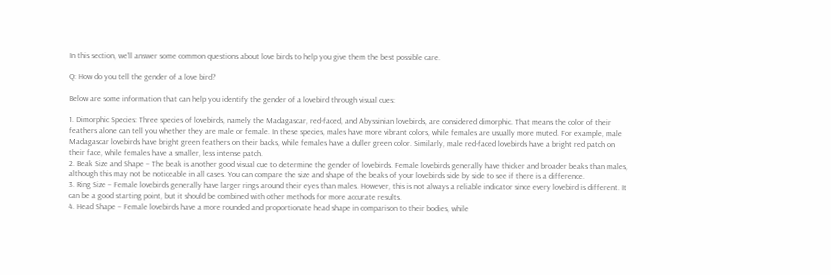In this section, we’ll answer some common questions about love birds to help you give them the best possible care.

Q: How do you tell the gender of a love bird?

Below are some information that can help you identify the gender of a lovebird through visual cues:

1. Dimorphic Species: Three species of lovebirds, namely the Madagascar, red-faced, and Abyssinian lovebirds, are considered dimorphic. That means the color of their feathers alone can tell you whether they are male or female. In these species, males have more vibrant colors, while females are usually more muted. For example, male Madagascar lovebirds have bright green feathers on their backs, while females have a duller green color. Similarly, male red-faced lovebirds have a bright red patch on their face, while females have a smaller, less intense patch.
2. Beak Size and Shape – The beak is another good visual cue to determine the gender of lovebirds. Female lovebirds generally have thicker and broader beaks than males, although this may not be noticeable in all cases. You can compare the size and shape of the beaks of your lovebirds side by side to see if there is a difference.
3. Ring Size – Female lovebirds generally have larger rings around their eyes than males. However, this is not always a reliable indicator since every lovebird is different. It can be a good starting point, but it should be combined with other methods for more accurate results.
4. Head Shape – Female lovebirds have a more rounded and proportionate head shape in comparison to their bodies, while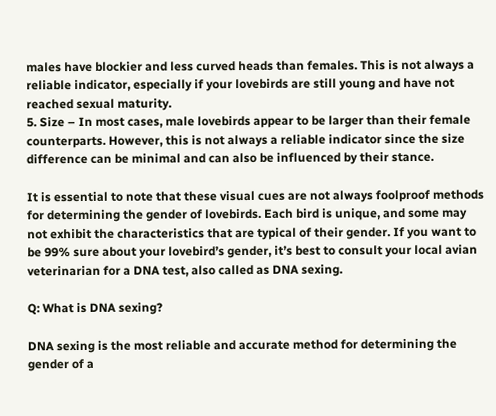males have blockier and less curved heads than females. This is not always a reliable indicator, especially if your lovebirds are still young and have not reached sexual maturity.
5. Size – In most cases, male lovebirds appear to be larger than their female counterparts. However, this is not always a reliable indicator since the size difference can be minimal and can also be influenced by their stance.

It is essential to note that these visual cues are not always foolproof methods for determining the gender of lovebirds. Each bird is unique, and some may not exhibit the characteristics that are typical of their gender. If you want to be 99% sure about your lovebird’s gender, it’s best to consult your local avian veterinarian for a DNA test, also called as DNA sexing.

Q: What is DNA sexing?

DNA sexing is the most reliable and accurate method for determining the gender of a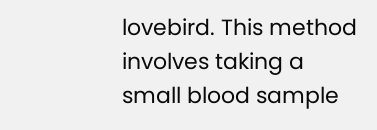lovebird. This method involves taking a small blood sample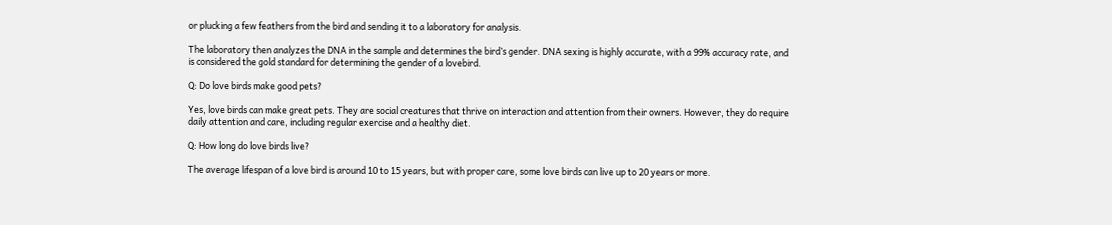or plucking a few feathers from the bird and sending it to a laboratory for analysis.

The laboratory then analyzes the DNA in the sample and determines the bird’s gender. DNA sexing is highly accurate, with a 99% accuracy rate, and is considered the gold standard for determining the gender of a lovebird.

Q: Do love birds make good pets?

Yes, love birds can make great pets. They are social creatures that thrive on interaction and attention from their owners. However, they do require daily attention and care, including regular exercise and a healthy diet.

Q: How long do love birds live?

The average lifespan of a love bird is around 10 to 15 years, but with proper care, some love birds can live up to 20 years or more.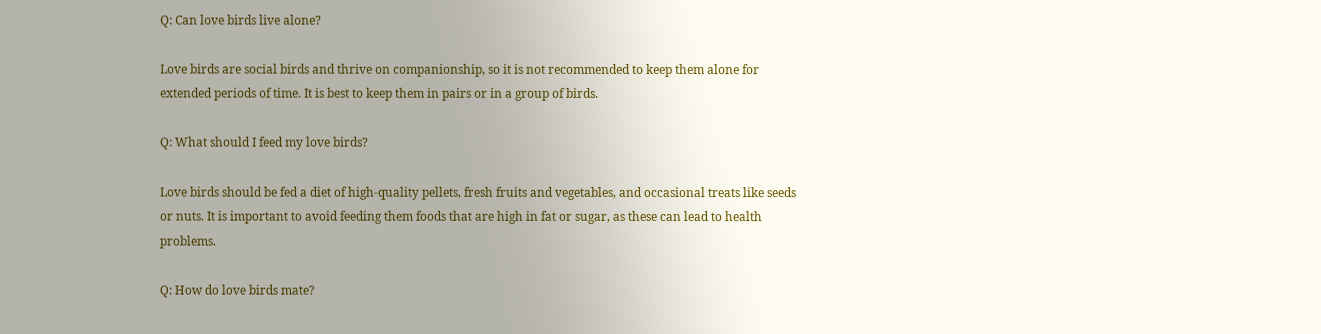Q: Can love birds live alone?

Love birds are social birds and thrive on companionship, so it is not recommended to keep them alone for extended periods of time. It is best to keep them in pairs or in a group of birds.

Q: What should I feed my love birds?

Love birds should be fed a diet of high-quality pellets, fresh fruits and vegetables, and occasional treats like seeds or nuts. It is important to avoid feeding them foods that are high in fat or sugar, as these can lead to health problems.

Q: How do love birds mate?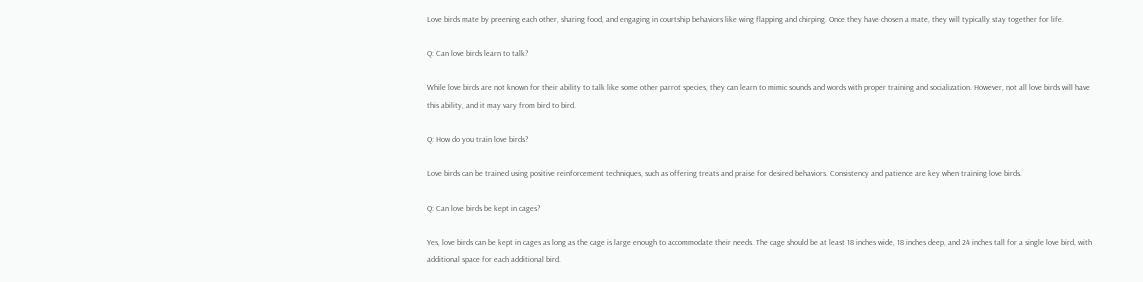Love birds mate by preening each other, sharing food, and engaging in courtship behaviors like wing flapping and chirping. Once they have chosen a mate, they will typically stay together for life.

Q: Can love birds learn to talk?

While love birds are not known for their ability to talk like some other parrot species, they can learn to mimic sounds and words with proper training and socialization. However, not all love birds will have this ability, and it may vary from bird to bird.

Q: How do you train love birds?

Love birds can be trained using positive reinforcement techniques, such as offering treats and praise for desired behaviors. Consistency and patience are key when training love birds.

Q: Can love birds be kept in cages?

Yes, love birds can be kept in cages as long as the cage is large enough to accommodate their needs. The cage should be at least 18 inches wide, 18 inches deep, and 24 inches tall for a single love bird, with additional space for each additional bird.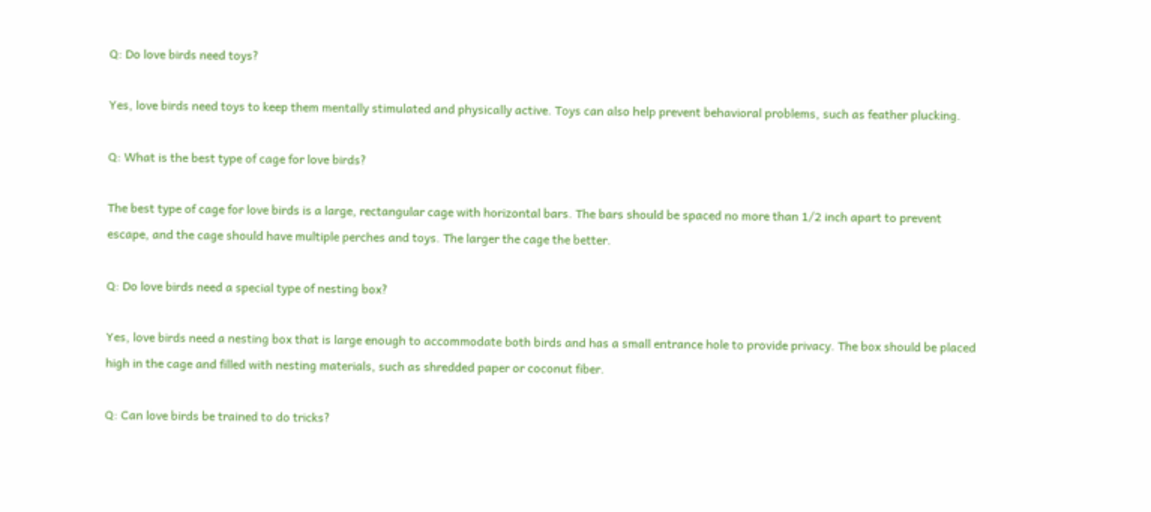Q: Do love birds need toys?

Yes, love birds need toys to keep them mentally stimulated and physically active. Toys can also help prevent behavioral problems, such as feather plucking.

Q: What is the best type of cage for love birds?

The best type of cage for love birds is a large, rectangular cage with horizontal bars. The bars should be spaced no more than 1/2 inch apart to prevent escape, and the cage should have multiple perches and toys. The larger the cage the better.

Q: Do love birds need a special type of nesting box?

Yes, love birds need a nesting box that is large enough to accommodate both birds and has a small entrance hole to provide privacy. The box should be placed high in the cage and filled with nesting materials, such as shredded paper or coconut fiber.

Q: Can love birds be trained to do tricks?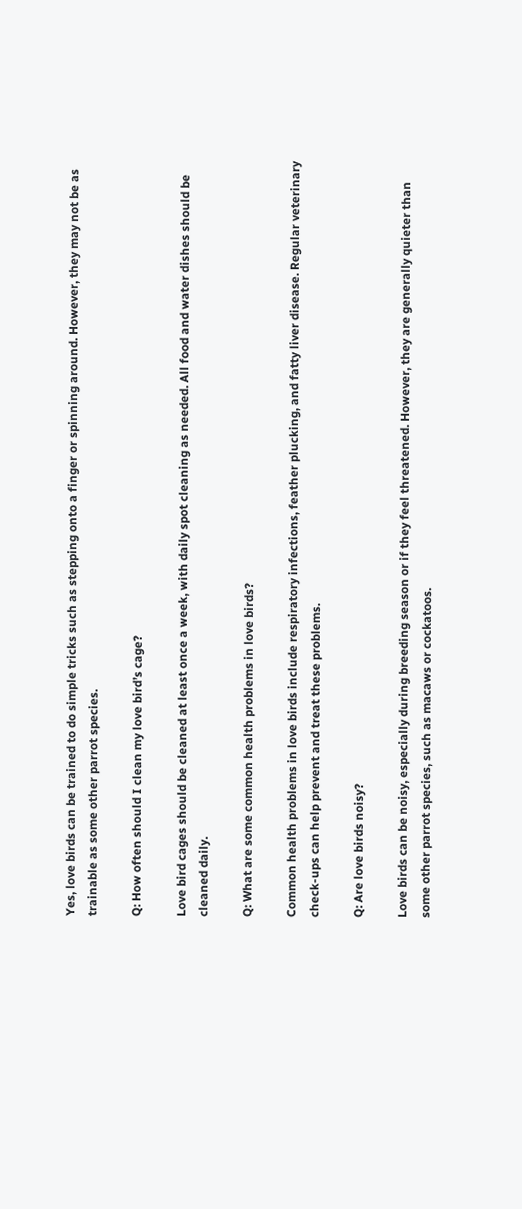Yes, love birds can be trained to do simple tricks such as stepping onto a finger or spinning around. However, they may not be as trainable as some other parrot species.

Q: How often should I clean my love bird’s cage?

Love bird cages should be cleaned at least once a week, with daily spot cleaning as needed. All food and water dishes should be cleaned daily.

Q: What are some common health problems in love birds?

Common health problems in love birds include respiratory infections, feather plucking, and fatty liver disease. Regular veterinary check-ups can help prevent and treat these problems.

Q: Are love birds noisy?

Love birds can be noisy, especially during breeding season or if they feel threatened. However, they are generally quieter than some other parrot species, such as macaws or cockatoos.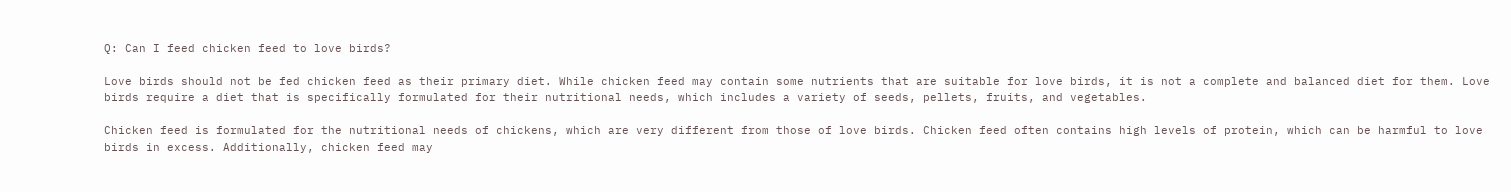Q: Can I feed chicken feed to love birds?

Love birds should not be fed chicken feed as their primary diet. While chicken feed may contain some nutrients that are suitable for love birds, it is not a complete and balanced diet for them. Love birds require a diet that is specifically formulated for their nutritional needs, which includes a variety of seeds, pellets, fruits, and vegetables.

Chicken feed is formulated for the nutritional needs of chickens, which are very different from those of love birds. Chicken feed often contains high levels of protein, which can be harmful to love birds in excess. Additionally, chicken feed may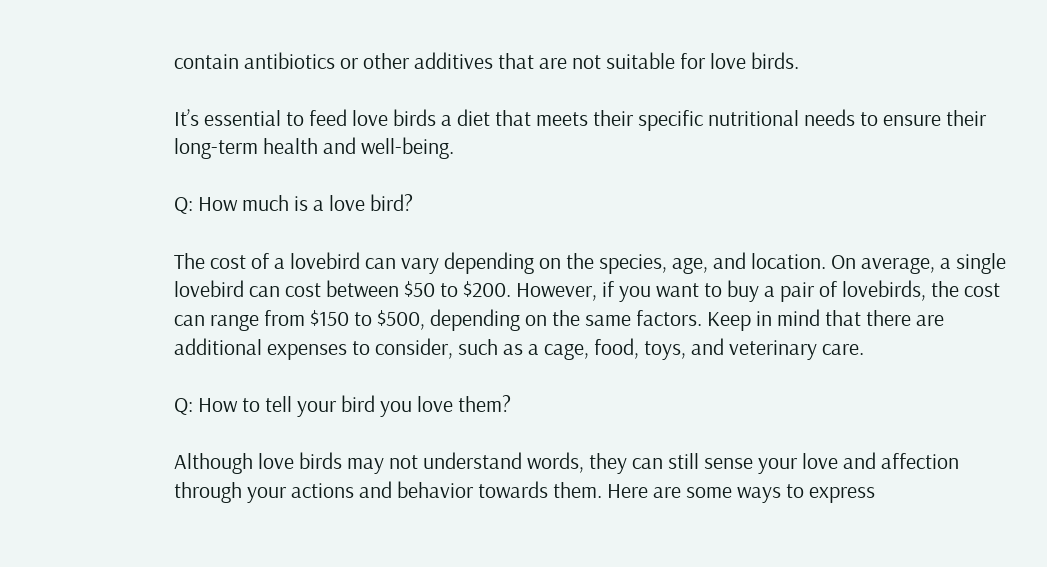contain antibiotics or other additives that are not suitable for love birds.

It’s essential to feed love birds a diet that meets their specific nutritional needs to ensure their long-term health and well-being.

Q: How much is a love bird?

The cost of a lovebird can vary depending on the species, age, and location. On average, a single lovebird can cost between $50 to $200. However, if you want to buy a pair of lovebirds, the cost can range from $150 to $500, depending on the same factors. Keep in mind that there are additional expenses to consider, such as a cage, food, toys, and veterinary care.

Q: How to tell your bird you love them?

Although love birds may not understand words, they can still sense your love and affection through your actions and behavior towards them. Here are some ways to express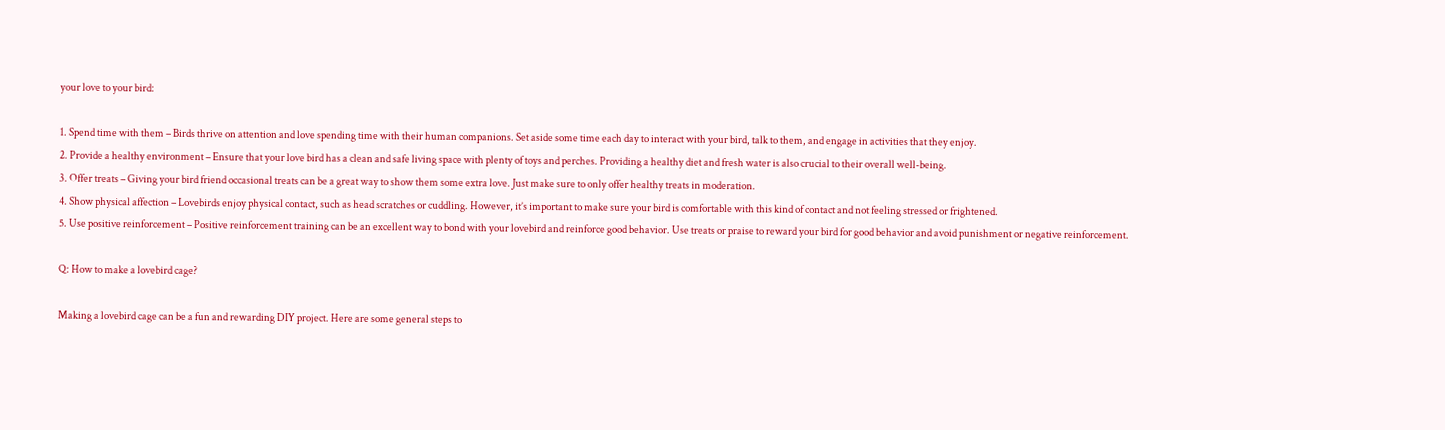your love to your bird:

1. Spend time with them – Birds thrive on attention and love spending time with their human companions. Set aside some time each day to interact with your bird, talk to them, and engage in activities that they enjoy.
2. Provide a healthy environment – Ensure that your love bird has a clean and safe living space with plenty of toys and perches. Providing a healthy diet and fresh water is also crucial to their overall well-being.
3. Offer treats – Giving your bird friend occasional treats can be a great way to show them some extra love. Just make sure to only offer healthy treats in moderation.
4. Show physical affection – Lovebirds enjoy physical contact, such as head scratches or cuddling. However, it’s important to make sure your bird is comfortable with this kind of contact and not feeling stressed or frightened.
5. Use positive reinforcement – Positive reinforcement training can be an excellent way to bond with your lovebird and reinforce good behavior. Use treats or praise to reward your bird for good behavior and avoid punishment or negative reinforcement.

Q: How to make a lovebird cage?

Making a lovebird cage can be a fun and rewarding DIY project. Here are some general steps to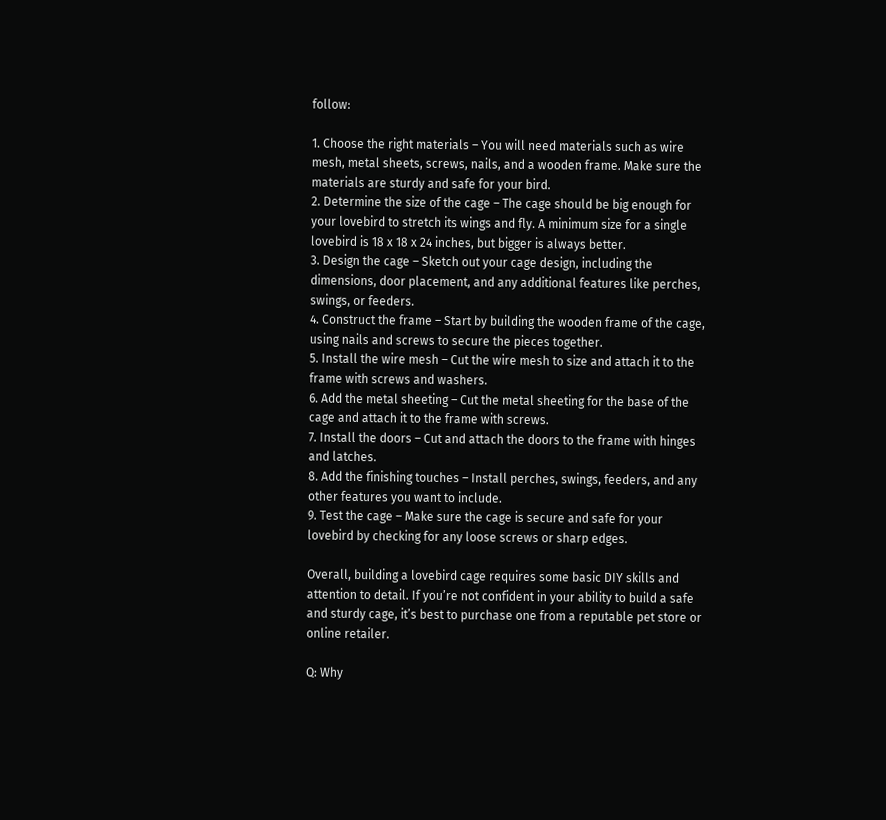follow:

1. Choose the right materials – You will need materials such as wire mesh, metal sheets, screws, nails, and a wooden frame. Make sure the materials are sturdy and safe for your bird.
2. Determine the size of the cage – The cage should be big enough for your lovebird to stretch its wings and fly. A minimum size for a single lovebird is 18 x 18 x 24 inches, but bigger is always better.
3. Design the cage – Sketch out your cage design, including the dimensions, door placement, and any additional features like perches, swings, or feeders.
4. Construct the frame – Start by building the wooden frame of the cage, using nails and screws to secure the pieces together.
5. Install the wire mesh – Cut the wire mesh to size and attach it to the frame with screws and washers.
6. Add the metal sheeting – Cut the metal sheeting for the base of the cage and attach it to the frame with screws.
7. Install the doors – Cut and attach the doors to the frame with hinges and latches.
8. Add the finishing touches – Install perches, swings, feeders, and any other features you want to include.
9. Test the cage – Make sure the cage is secure and safe for your lovebird by checking for any loose screws or sharp edges.

Overall, building a lovebird cage requires some basic DIY skills and attention to detail. If you’re not confident in your ability to build a safe and sturdy cage, it’s best to purchase one from a reputable pet store or online retailer.

Q: Why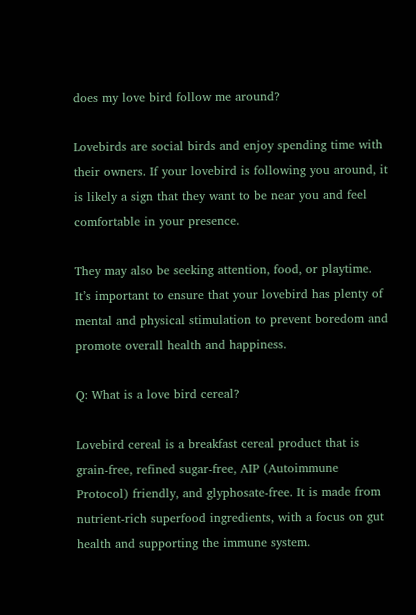does my love bird follow me around?

Lovebirds are social birds and enjoy spending time with their owners. If your lovebird is following you around, it is likely a sign that they want to be near you and feel comfortable in your presence.

They may also be seeking attention, food, or playtime. It’s important to ensure that your lovebird has plenty of mental and physical stimulation to prevent boredom and promote overall health and happiness.

Q: What is a love bird cereal?

Lovebird cereal is a breakfast cereal product that is grain-free, refined sugar-free, AIP (Autoimmune Protocol) friendly, and glyphosate-free. It is made from nutrient-rich superfood ingredients, with a focus on gut health and supporting the immune system.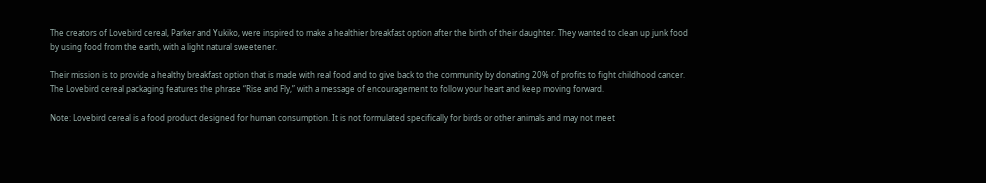The creators of Lovebird cereal, Parker and Yukiko, were inspired to make a healthier breakfast option after the birth of their daughter. They wanted to clean up junk food by using food from the earth, with a light natural sweetener.

Their mission is to provide a healthy breakfast option that is made with real food and to give back to the community by donating 20% of profits to fight childhood cancer. The Lovebird cereal packaging features the phrase “Rise and Fly,” with a message of encouragement to follow your heart and keep moving forward.

Note: Lovebird cereal is a food product designed for human consumption. It is not formulated specifically for birds or other animals and may not meet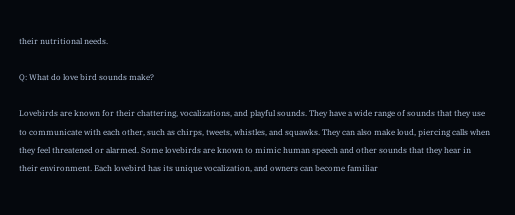their nutritional needs.

Q: What do love bird sounds make?

Lovebirds are known for their chattering, vocalizations, and playful sounds. They have a wide range of sounds that they use to communicate with each other, such as chirps, tweets, whistles, and squawks. They can also make loud, piercing calls when they feel threatened or alarmed. Some lovebirds are known to mimic human speech and other sounds that they hear in their environment. Each lovebird has its unique vocalization, and owners can become familiar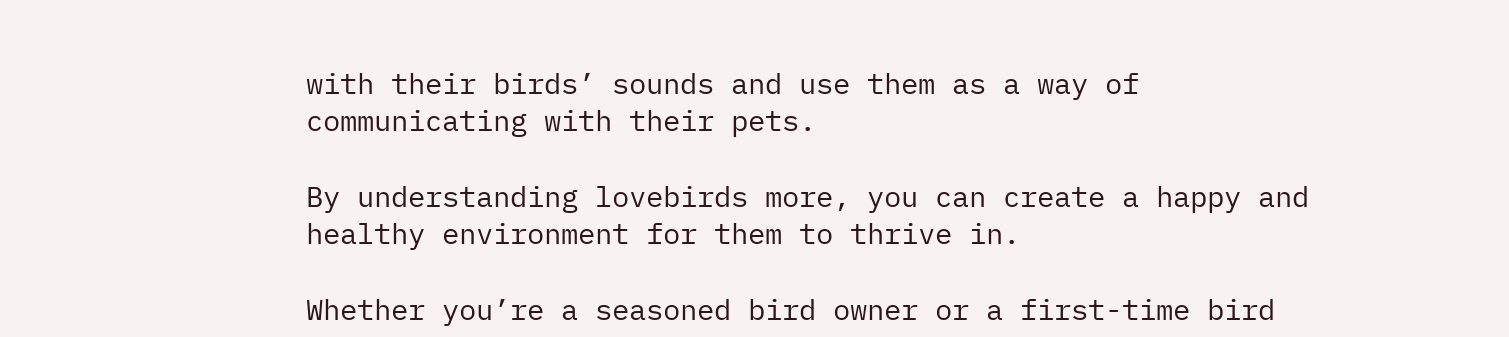with their birds’ sounds and use them as a way of communicating with their pets.

By understanding lovebirds more, you can create a happy and healthy environment for them to thrive in.

Whether you’re a seasoned bird owner or a first-time bird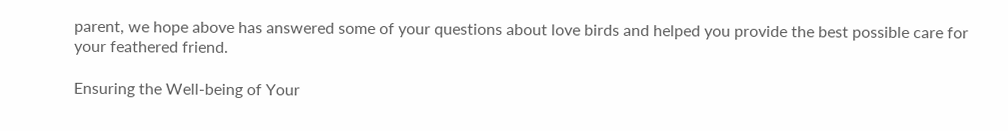parent, we hope above has answered some of your questions about love birds and helped you provide the best possible care for your feathered friend.

Ensuring the Well-being of Your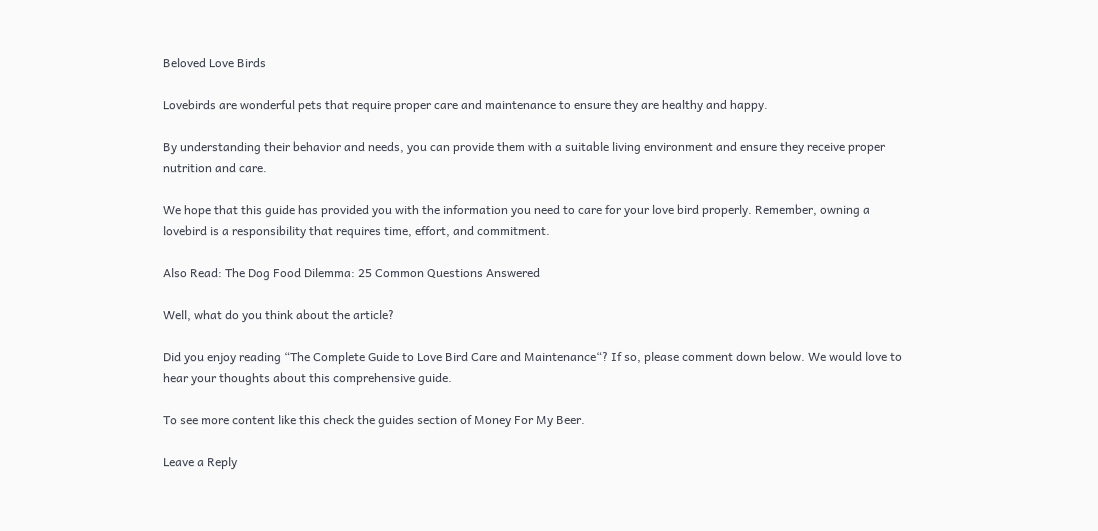Beloved Love Birds

Lovebirds are wonderful pets that require proper care and maintenance to ensure they are healthy and happy.

By understanding their behavior and needs, you can provide them with a suitable living environment and ensure they receive proper nutrition and care.

We hope that this guide has provided you with the information you need to care for your love bird properly. Remember, owning a lovebird is a responsibility that requires time, effort, and commitment.

Also Read: The Dog Food Dilemma: 25 Common Questions Answered

Well, what do you think about the article?

Did you enjoy reading “The Complete Guide to Love Bird Care and Maintenance“? If so, please comment down below. We would love to hear your thoughts about this comprehensive guide.

To see more content like this check the guides section of Money For My Beer.

Leave a Reply